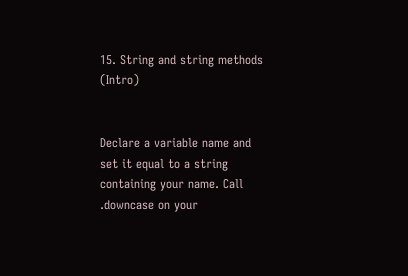15. String and string methods (Intro)


Declare a variable name and set it equal to a string containing your name. Call .downcase on your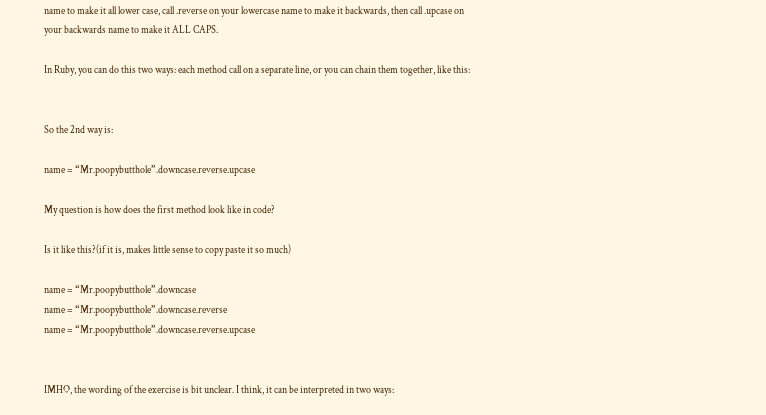name to make it all lower case, call .reverse on your lowercase name to make it backwards, then call .upcase on your backwards name to make it ALL CAPS.

In Ruby, you can do this two ways: each method call on a separate line, or you can chain them together, like this:


So the 2nd way is:

name = “Mr.poopybutthole”.downcase.reverse.upcase

My question is how does the first method look like in code?

Is it like this?(if it is, makes little sense to copy paste it so much)

name = “Mr.poopybutthole”.downcase
name = “Mr.poopybutthole”.downcase.reverse
name = “Mr.poopybutthole”.downcase.reverse.upcase


IMHO, the wording of the exercise is bit unclear. I think, it can be interpreted in two ways: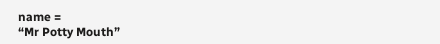name =
“Mr Potty Mouth”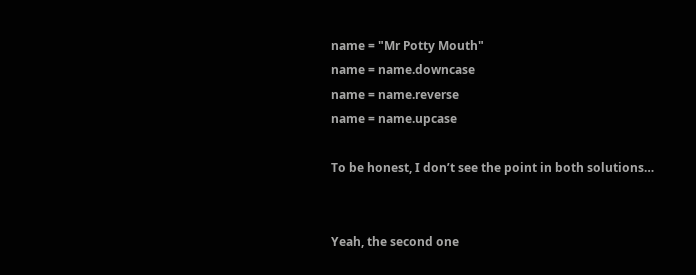name = "Mr Potty Mouth"
name = name.downcase
name = name.reverse
name = name.upcase

To be honest, I don’t see the point in both solutions…


Yeah, the second one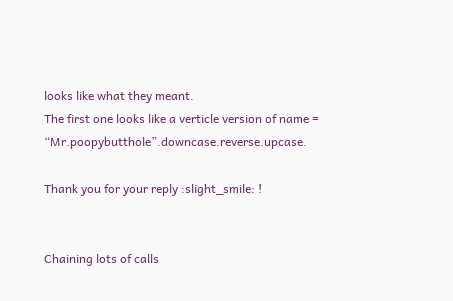looks like what they meant.
The first one looks like a verticle version of name = “Mr.poopybutthole”.downcase.reverse.upcase.

Thank you for your reply :slight_smile: !


Chaining lots of calls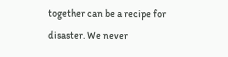together can be a recipe for disaster. We never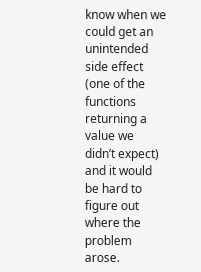know when we could get an unintended side effect (one of the functions returning a value we didn’t expect) and it would be hard to figure out where the problem arose.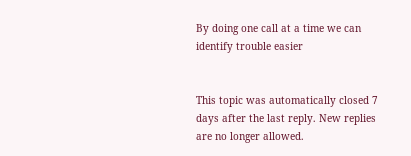By doing one call at a time we can identify trouble easier


This topic was automatically closed 7 days after the last reply. New replies are no longer allowed.